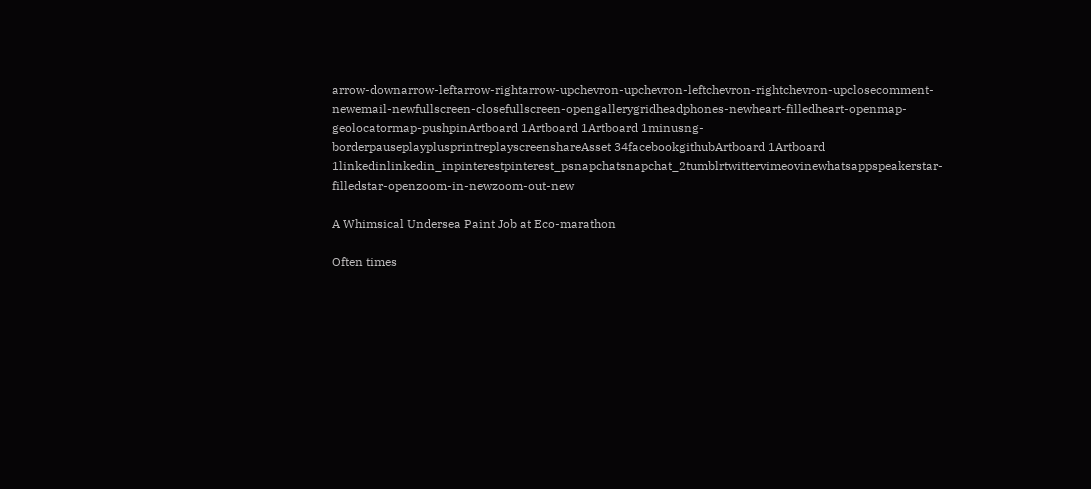arrow-downarrow-leftarrow-rightarrow-upchevron-upchevron-leftchevron-rightchevron-upclosecomment-newemail-newfullscreen-closefullscreen-opengallerygridheadphones-newheart-filledheart-openmap-geolocatormap-pushpinArtboard 1Artboard 1Artboard 1minusng-borderpauseplayplusprintreplayscreenshareAsset 34facebookgithubArtboard 1Artboard 1linkedinlinkedin_inpinterestpinterest_psnapchatsnapchat_2tumblrtwittervimeovinewhatsappspeakerstar-filledstar-openzoom-in-newzoom-out-new

A Whimsical Undersea Paint Job at Eco-marathon

Often times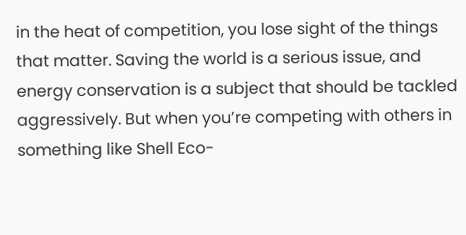in the heat of competition, you lose sight of the things that matter. Saving the world is a serious issue, and energy conservation is a subject that should be tackled aggressively. But when you’re competing with others in something like Shell Eco-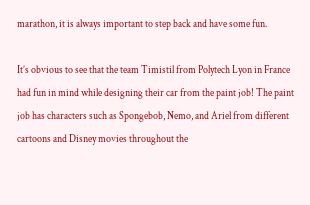marathon, it is always important to step back and have some fun.

It’s obvious to see that the team Timistil from Polytech Lyon in France had fun in mind while designing their car from the paint job! The paint job has characters such as Spongebob, Nemo, and Ariel from different cartoons and Disney movies throughout the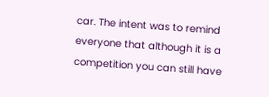car. The intent was to remind everyone that although it is a competition you can still have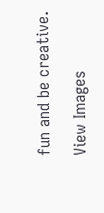fun and be creative.

View Images